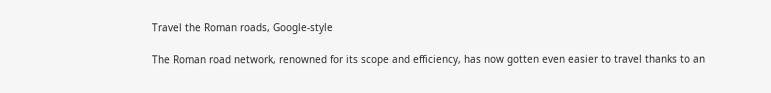Travel the Roman roads, Google-style

The Roman road network, renowned for its scope and efficiency, has now gotten even easier to travel thanks to an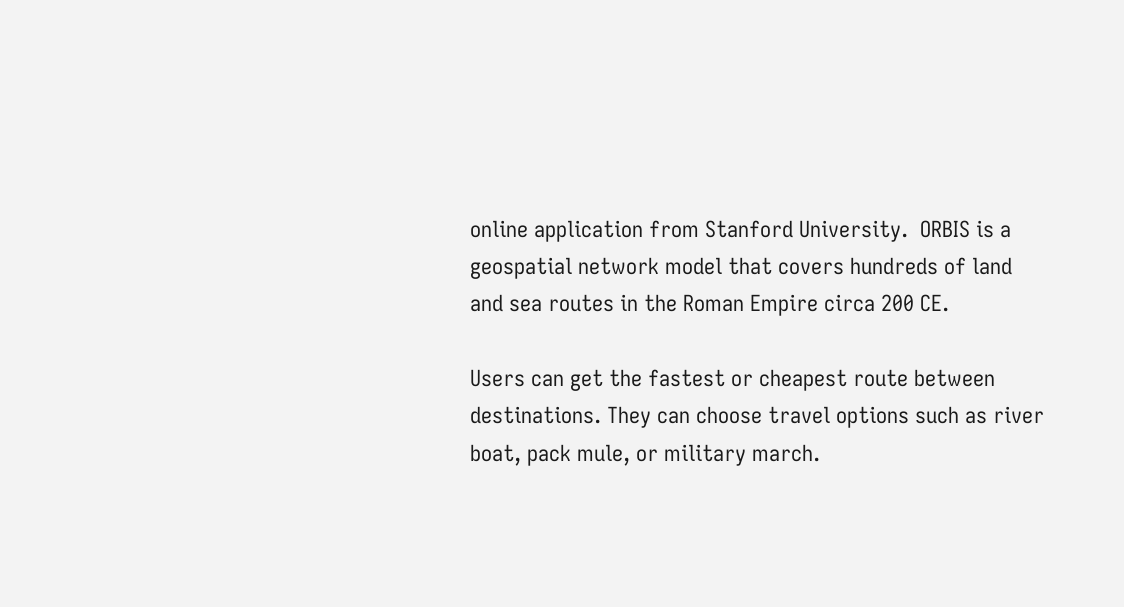online application from Stanford University.  ORBIS is a geospatial network model that covers hundreds of land and sea routes in the Roman Empire circa 200 CE.

Users can get the fastest or cheapest route between destinations. They can choose travel options such as river boat, pack mule, or military march.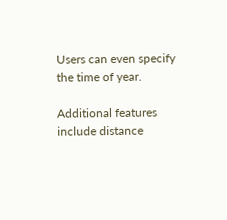Users can even specify the time of year.

Additional features include distance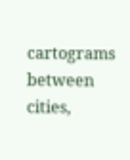cartograms between cities,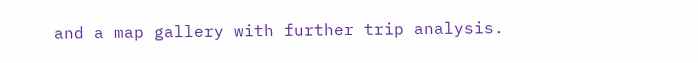and a map gallery with further trip analysis.